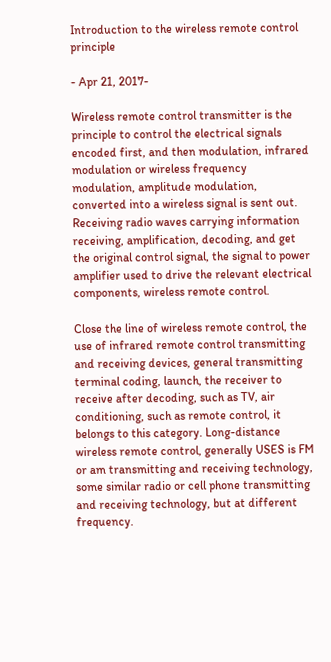Introduction to the wireless remote control principle

- Apr 21, 2017-

Wireless remote control transmitter is the principle to control the electrical signals encoded first, and then modulation, infrared modulation or wireless frequency modulation, amplitude modulation, converted into a wireless signal is sent out. Receiving radio waves carrying information receiving, amplification, decoding, and get the original control signal, the signal to power amplifier used to drive the relevant electrical components, wireless remote control.

Close the line of wireless remote control, the use of infrared remote control transmitting and receiving devices, general transmitting terminal coding, launch, the receiver to receive after decoding, such as TV, air conditioning, such as remote control, it belongs to this category. Long-distance wireless remote control, generally USES is FM or am transmitting and receiving technology, some similar radio or cell phone transmitting and receiving technology, but at different frequency.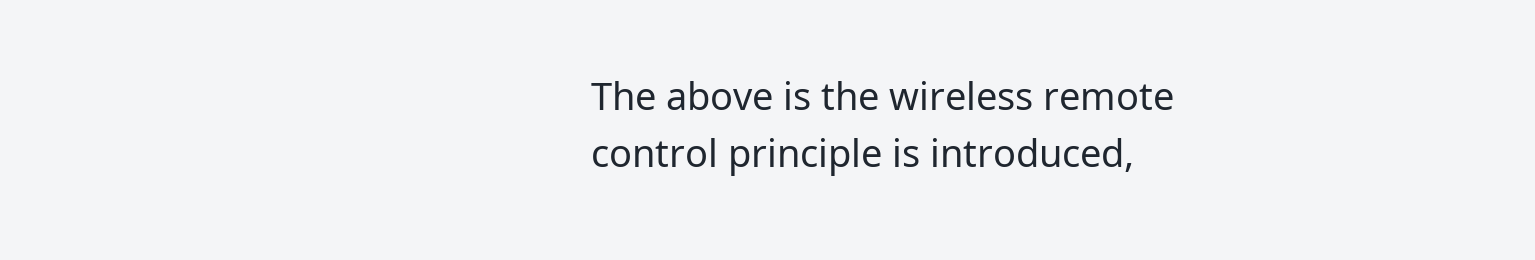The above is the wireless remote control principle is introduced,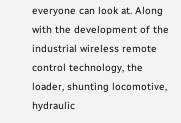everyone can look at. Along with the development of the industrial wireless remote control technology, the loader, shunting locomotive, hydraulic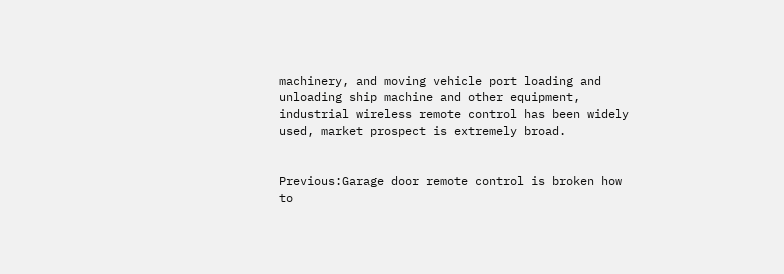machinery, and moving vehicle port loading and unloading ship machine and other equipment, industrial wireless remote control has been widely used, market prospect is extremely broad.


Previous:Garage door remote control is broken how to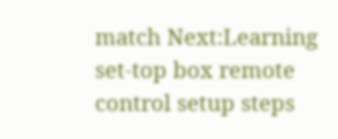match Next:Learning set-top box remote control setup steps